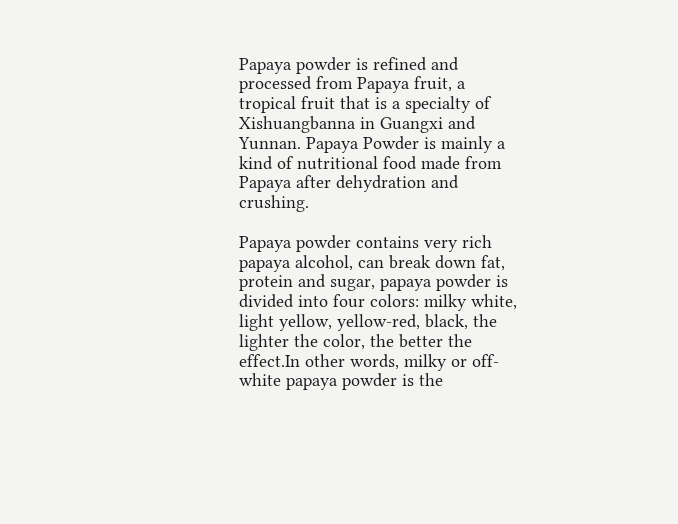Papaya powder is refined and processed from Papaya fruit, a tropical fruit that is a specialty of Xishuangbanna in Guangxi and Yunnan. Papaya Powder is mainly a kind of nutritional food made from Papaya after dehydration and crushing.

Papaya powder contains very rich papaya alcohol, can break down fat, protein and sugar, papaya powder is divided into four colors: milky white, light yellow, yellow-red, black, the lighter the color, the better the effect.In other words, milky or off-white papaya powder is the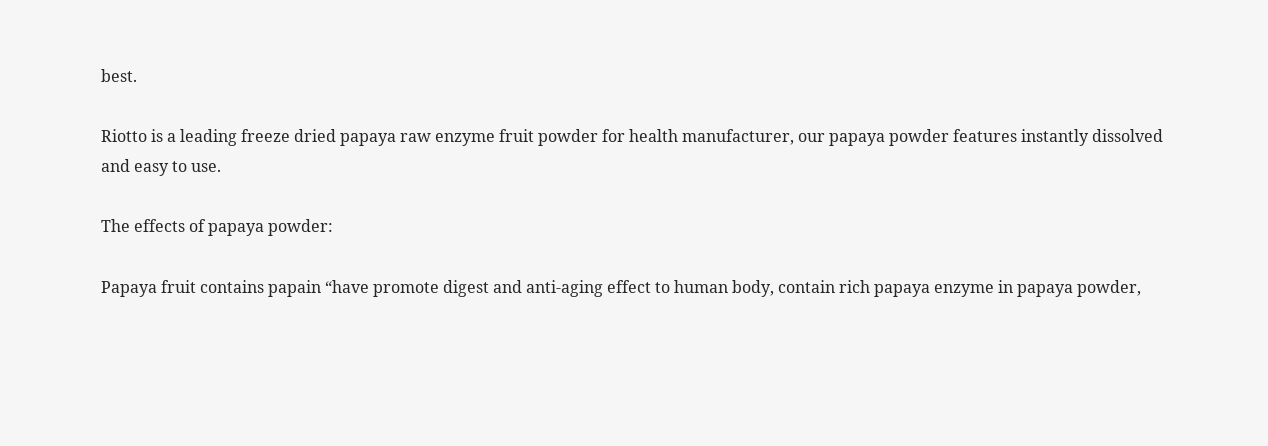best.

Riotto is a leading freeze dried papaya raw enzyme fruit powder for health manufacturer, our papaya powder features instantly dissolved and easy to use.

The effects of papaya powder:

Papaya fruit contains papain “have promote digest and anti-aging effect to human body, contain rich papaya enzyme in papaya powder,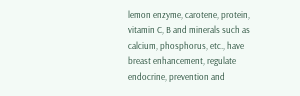lemon enzyme, carotene, protein, vitamin C, B and minerals such as calcium, phosphorus, etc., have breast enhancement, regulate endocrine, prevention and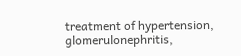treatment of hypertension, glomerulonephritis,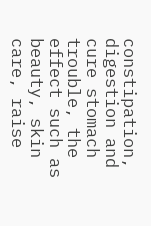constipation, digestion and cure stomach trouble, the effect such as beauty, skin care, raise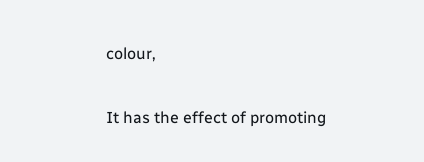colour,

It has the effect of promoting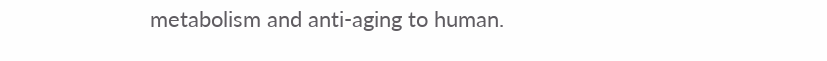metabolism and anti-aging to human.